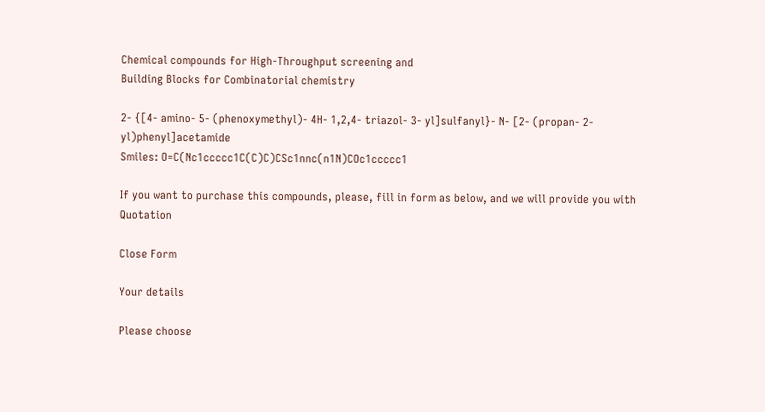Chemical compounds for High-Throughput screening and
Building Blocks for Combinatorial chemistry

2- {[4- amino- 5- (phenoxymethyl)- 4H- 1,2,4- triazol- 3- yl]sulfanyl}- N- [2- (propan- 2- yl)phenyl]acetamide
Smiles: O=C(Nc1ccccc1C(C)C)CSc1nnc(n1N)COc1ccccc1

If you want to purchase this compounds, please, fill in form as below, and we will provide you with Quotation

Close Form

Your details

Please choose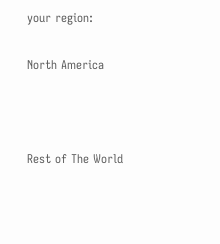your region:

North America



Rest of The World